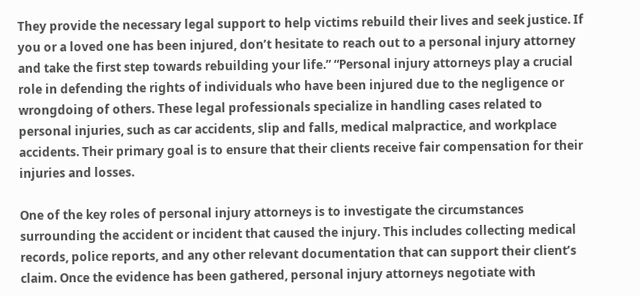They provide the necessary legal support to help victims rebuild their lives and seek justice. If you or a loved one has been injured, don’t hesitate to reach out to a personal injury attorney and take the first step towards rebuilding your life.” “Personal injury attorneys play a crucial role in defending the rights of individuals who have been injured due to the negligence or wrongdoing of others. These legal professionals specialize in handling cases related to personal injuries, such as car accidents, slip and falls, medical malpractice, and workplace accidents. Their primary goal is to ensure that their clients receive fair compensation for their injuries and losses.

One of the key roles of personal injury attorneys is to investigate the circumstances surrounding the accident or incident that caused the injury. This includes collecting medical records, police reports, and any other relevant documentation that can support their client’s claim. Once the evidence has been gathered, personal injury attorneys negotiate with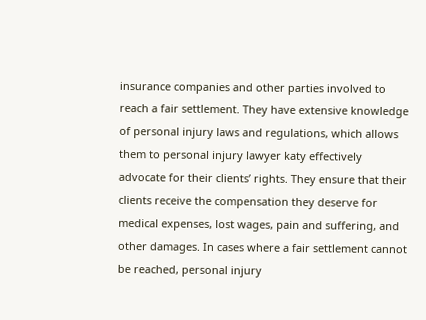insurance companies and other parties involved to reach a fair settlement. They have extensive knowledge of personal injury laws and regulations, which allows them to personal injury lawyer katy effectively advocate for their clients’ rights. They ensure that their clients receive the compensation they deserve for medical expenses, lost wages, pain and suffering, and other damages. In cases where a fair settlement cannot be reached, personal injury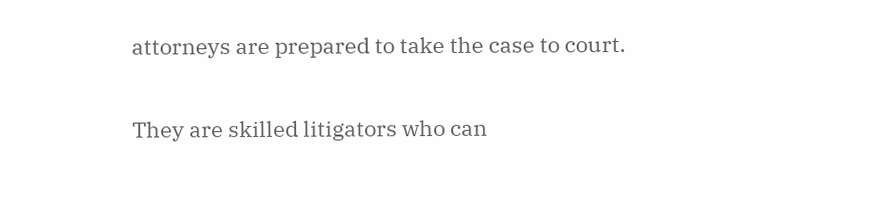attorneys are prepared to take the case to court.

They are skilled litigators who can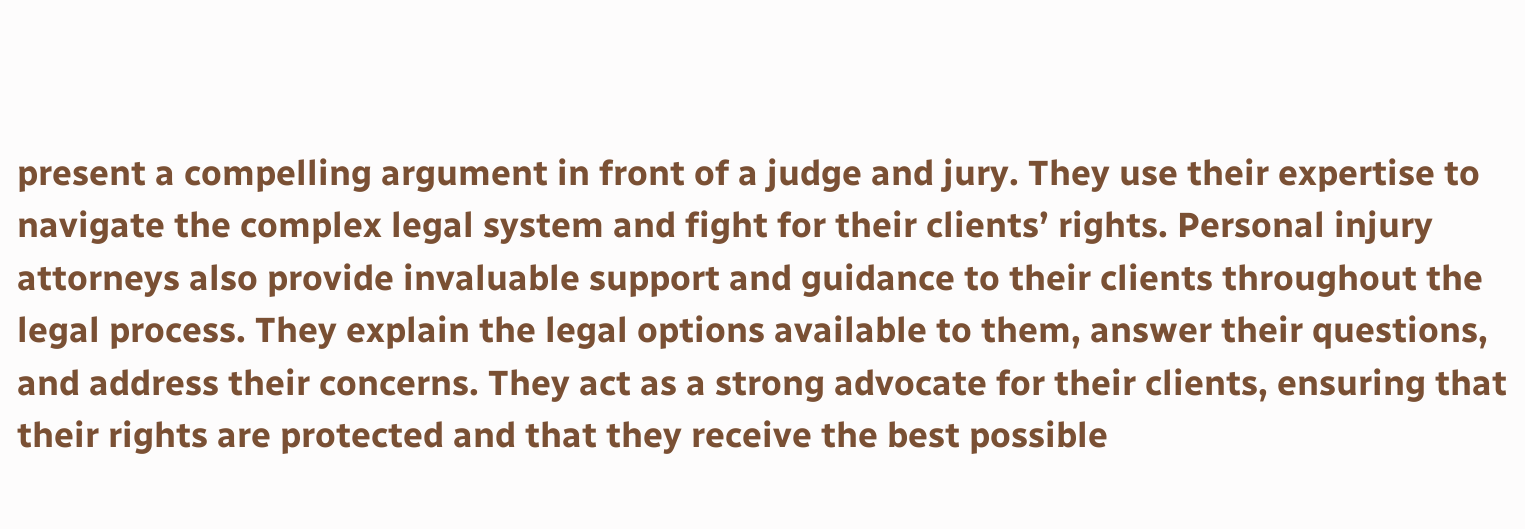present a compelling argument in front of a judge and jury. They use their expertise to navigate the complex legal system and fight for their clients’ rights. Personal injury attorneys also provide invaluable support and guidance to their clients throughout the legal process. They explain the legal options available to them, answer their questions, and address their concerns. They act as a strong advocate for their clients, ensuring that their rights are protected and that they receive the best possible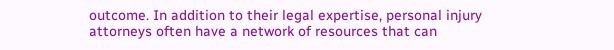outcome. In addition to their legal expertise, personal injury attorneys often have a network of resources that can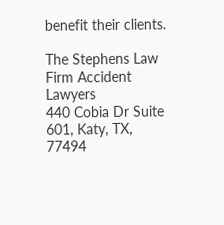benefit their clients.

The Stephens Law Firm Accident Lawyers
440 Cobia Dr Suite 601, Katy, TX, 77494